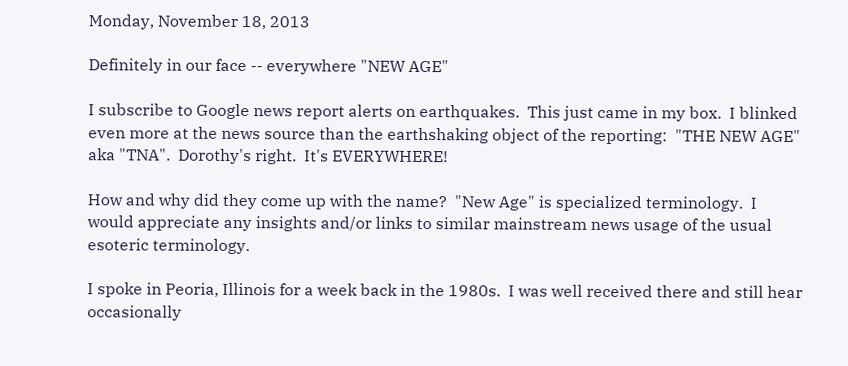Monday, November 18, 2013

Definitely in our face -- everywhere "NEW AGE"

I subscribe to Google news report alerts on earthquakes.  This just came in my box.  I blinked even more at the news source than the earthshaking object of the reporting:  "THE NEW AGE" aka "TNA".  Dorothy's right.  It's EVERYWHERE!

How and why did they come up with the name?  "New Age" is specialized terminology.  I would appreciate any insights and/or links to similar mainstream news usage of the usual esoteric terminology.

I spoke in Peoria, Illinois for a week back in the 1980s.  I was well received there and still hear occasionally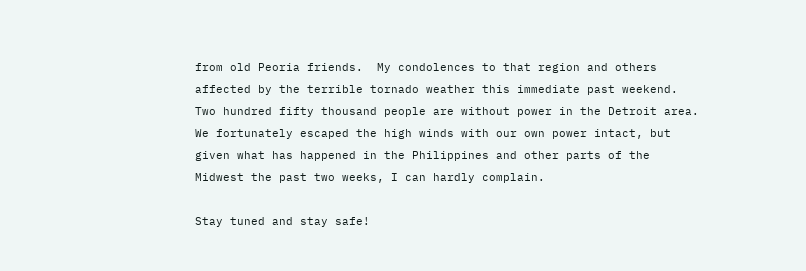from old Peoria friends.  My condolences to that region and others affected by the terrible tornado weather this immediate past weekend.  Two hundred fifty thousand people are without power in the Detroit area.  We fortunately escaped the high winds with our own power intact, but given what has happened in the Philippines and other parts of the Midwest the past two weeks, I can hardly complain.

Stay tuned and stay safe!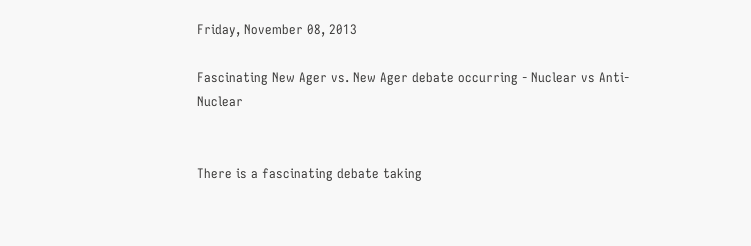Friday, November 08, 2013

Fascinating New Ager vs. New Ager debate occurring - Nuclear vs Anti-Nuclear


There is a fascinating debate taking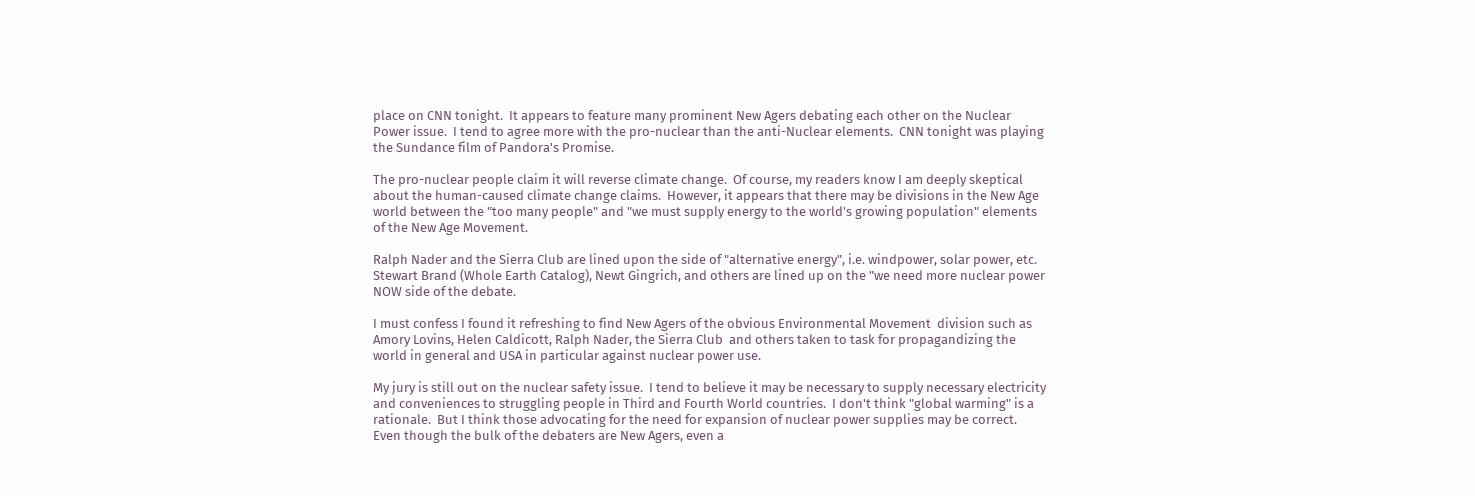place on CNN tonight.  It appears to feature many prominent New Agers debating each other on the Nuclear Power issue.  I tend to agree more with the pro-nuclear than the anti-Nuclear elements.  CNN tonight was playing the Sundance film of Pandora's Promise.

The pro-nuclear people claim it will reverse climate change.  Of course, my readers know I am deeply skeptical about the human-caused climate change claims.  However, it appears that there may be divisions in the New Age world between the "too many people" and "we must supply energy to the world's growing population" elements of the New Age Movement.

Ralph Nader and the Sierra Club are lined upon the side of "alternative energy", i.e. windpower, solar power, etc.  Stewart Brand (Whole Earth Catalog), Newt Gingrich, and others are lined up on the "we need more nuclear power NOW side of the debate.

I must confess I found it refreshing to find New Agers of the obvious Environmental Movement  division such as Amory Lovins, Helen Caldicott, Ralph Nader, the Sierra Club  and others taken to task for propagandizing the world in general and USA in particular against nuclear power use.

My jury is still out on the nuclear safety issue.  I tend to believe it may be necessary to supply necessary electricity and conveniences to struggling people in Third and Fourth World countries.  I don't think "global warming" is a rationale.  But I think those advocating for the need for expansion of nuclear power supplies may be correct.  Even though the bulk of the debaters are New Agers, even a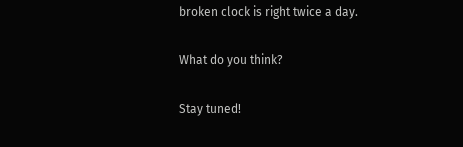broken clock is right twice a day.

What do you think?

Stay tuned!